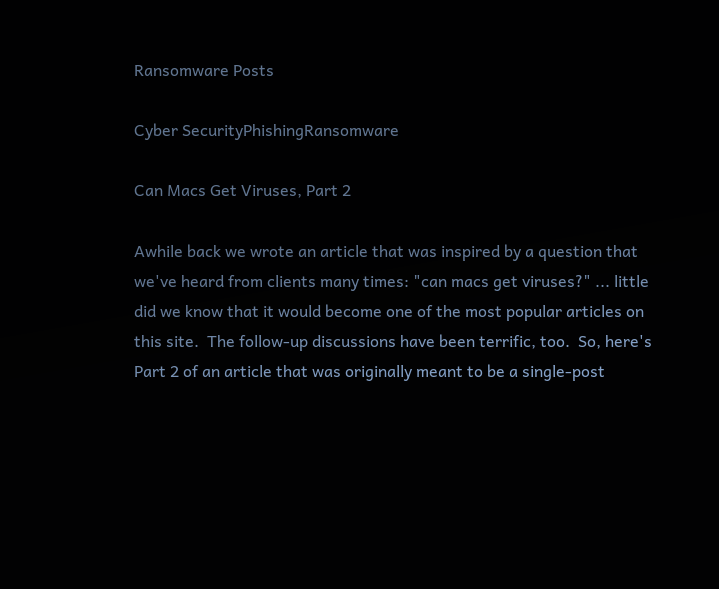Ransomware Posts

Cyber SecurityPhishingRansomware

Can Macs Get Viruses, Part 2

Awhile back we wrote an article that was inspired by a question that we've heard from clients many times: "can macs get viruses?" ... little did we know that it would become one of the most popular articles on this site.  The follow-up discussions have been terrific, too.  So, here's Part 2 of an article that was originally meant to be a single-post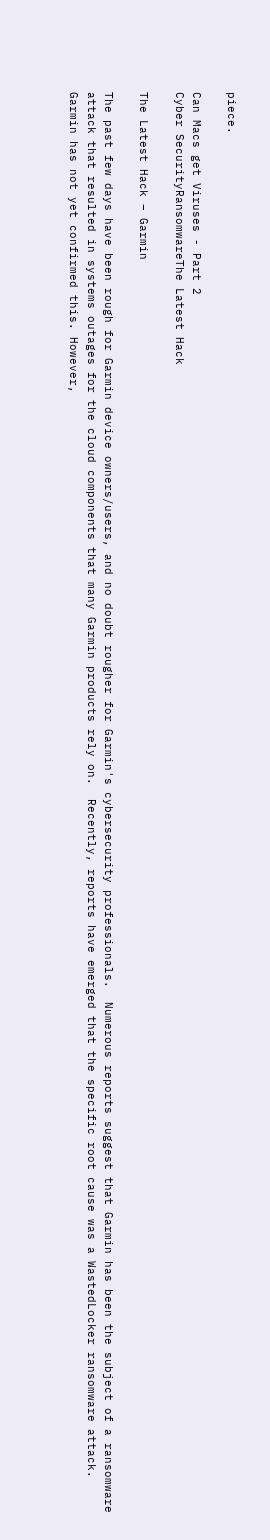piece.

Can Macs get Viruses - Part 2
Cyber SecurityRansomwareThe Latest Hack

The Latest Hack – Garmin

The past few days have been rough for Garmin device owners/users, and no doubt rougher for Garmin's cybersecurity professionals.  Numerous reports suggest that Garmin has been the subject of a ransomware attack that resulted in systems outages for the cloud components that many Garmin products rely on.  Recently, reports have emerged that the specific root cause was a WastedLocker ransomware attack.
Garmin has not yet confirmed this. However,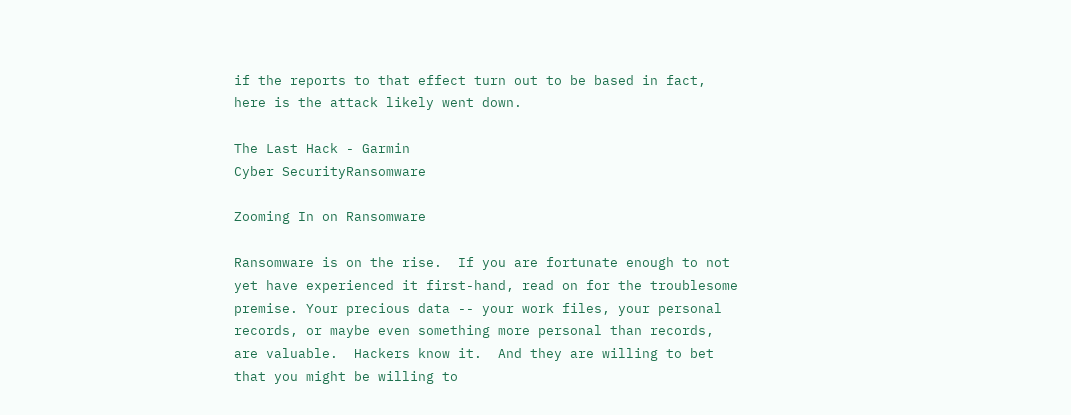if the reports to that effect turn out to be based in fact, here is the attack likely went down.

The Last Hack - Garmin
Cyber SecurityRansomware

Zooming In on Ransomware

Ransomware is on the rise.  If you are fortunate enough to not yet have experienced it first-hand, read on for the troublesome premise. Your precious data -- your work files, your personal records, or maybe even something more personal than records, are valuable.  Hackers know it.  And they are willing to bet that you might be willing to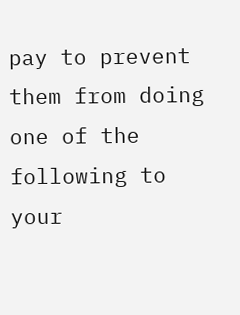pay to prevent them from doing one of the following to your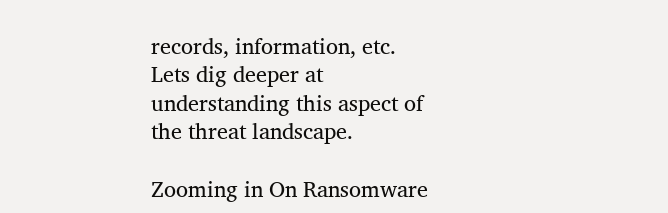records, information, etc. Lets dig deeper at understanding this aspect of the threat landscape.

Zooming in On Ransomware